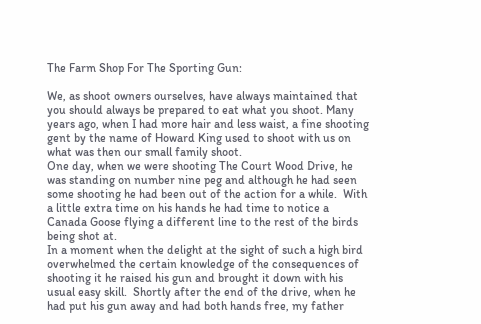The Farm Shop For The Sporting Gun:

We, as shoot owners ourselves, have always maintained that you should always be prepared to eat what you shoot. Many years ago, when I had more hair and less waist, a fine shooting gent by the name of Howard King used to shoot with us on what was then our small family shoot.
One day, when we were shooting The Court Wood Drive, he was standing on number nine peg and although he had seen some shooting he had been out of the action for a while.  With a little extra time on his hands he had time to notice a Canada Goose flying a different line to the rest of the birds being shot at.
In a moment when the delight at the sight of such a high bird overwhelmed the certain knowledge of the consequences of shooting it he raised his gun and brought it down with his usual easy skill.  Shortly after the end of the drive, when he had put his gun away and had both hands free, my father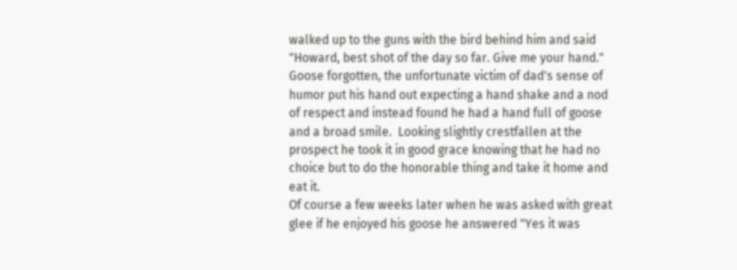walked up to the guns with the bird behind him and said "Howard, best shot of the day so far. Give me your hand."
Goose forgotten, the unfortunate victim of dad's sense of humor put his hand out expecting a hand shake and a nod of respect and instead found he had a hand full of goose and a broad smile.  Looking slightly crestfallen at the prospect he took it in good grace knowing that he had no choice but to do the honorable thing and take it home and eat it.
Of course a few weeks later when he was asked with great glee if he enjoyed his goose he answered "Yes it was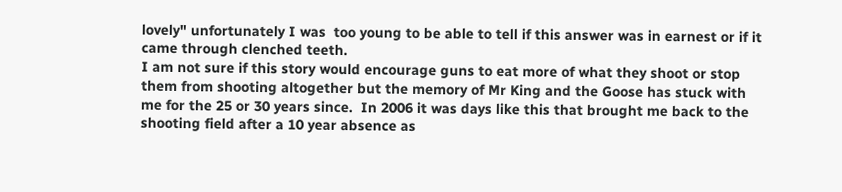lovely" unfortunately I was  too young to be able to tell if this answer was in earnest or if it came through clenched teeth.
I am not sure if this story would encourage guns to eat more of what they shoot or stop them from shooting altogether but the memory of Mr King and the Goose has stuck with me for the 25 or 30 years since.  In 2006 it was days like this that brought me back to the shooting field after a 10 year absence as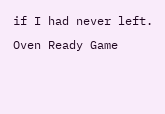if I had never left.
Oven Ready Game